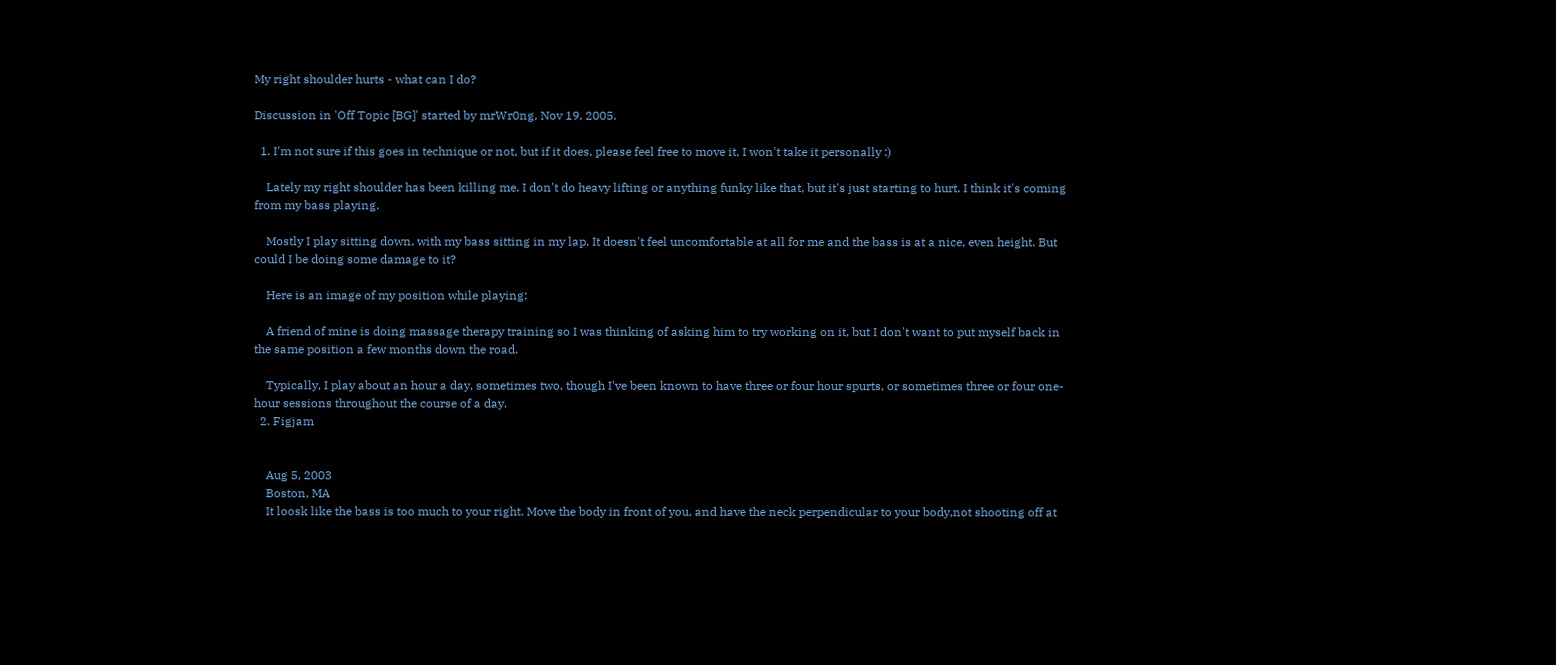My right shoulder hurts - what can I do?

Discussion in 'Off Topic [BG]' started by mrWr0ng, Nov 19, 2005.

  1. I'm not sure if this goes in technique or not, but if it does, please feel free to move it, I won't take it personally :)

    Lately my right shoulder has been killing me. I don't do heavy lifting or anything funky like that, but it's just starting to hurt. I think it's coming from my bass playing.

    Mostly I play sitting down, with my bass sitting in my lap. It doesn't feel uncomfortable at all for me and the bass is at a nice, even height. But could I be doing some damage to it?

    Here is an image of my position while playing:

    A friend of mine is doing massage therapy training so I was thinking of asking him to try working on it, but I don't want to put myself back in the same position a few months down the road.

    Typically, I play about an hour a day, sometimes two, though I've been known to have three or four hour spurts, or sometimes three or four one-hour sessions throughout the course of a day.
  2. Figjam


    Aug 5, 2003
    Boston, MA
    It loosk like the bass is too much to your right. Move the body in front of you, and have the neck perpendicular to your body,not shooting off at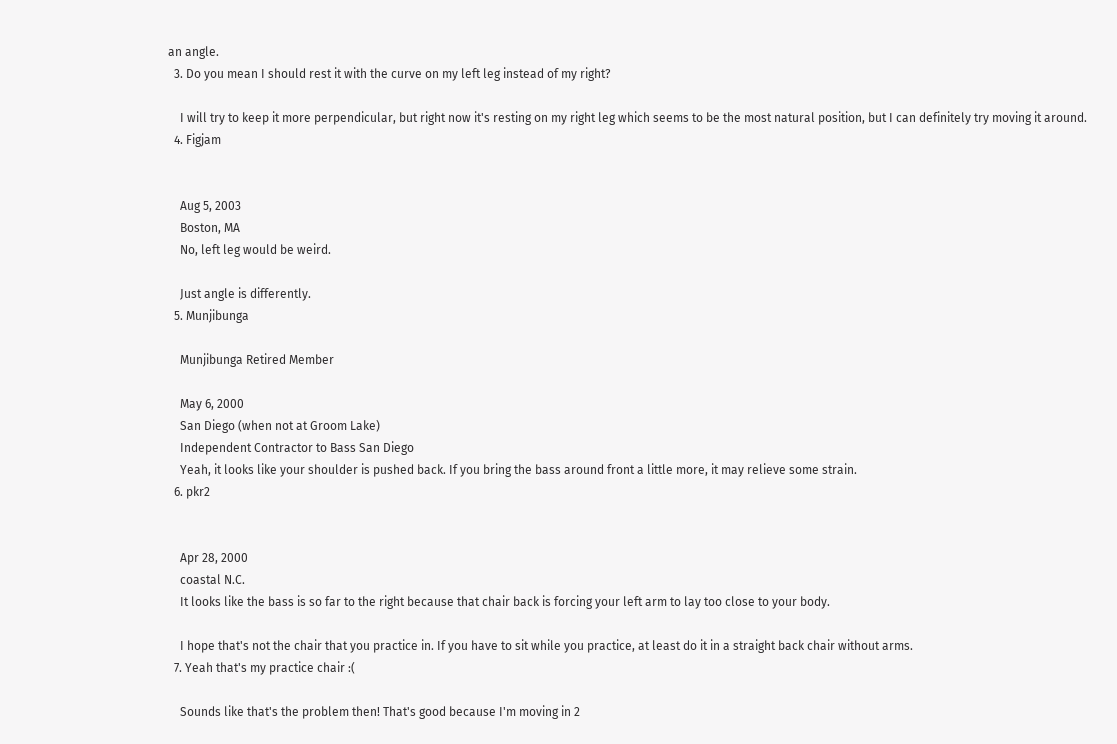an angle.
  3. Do you mean I should rest it with the curve on my left leg instead of my right?

    I will try to keep it more perpendicular, but right now it's resting on my right leg which seems to be the most natural position, but I can definitely try moving it around.
  4. Figjam


    Aug 5, 2003
    Boston, MA
    No, left leg would be weird.

    Just angle is differently.
  5. Munjibunga

    Munjibunga Retired Member

    May 6, 2000
    San Diego (when not at Groom Lake)
    Independent Contractor to Bass San Diego
    Yeah, it looks like your shoulder is pushed back. If you bring the bass around front a little more, it may relieve some strain.
  6. pkr2


    Apr 28, 2000
    coastal N.C.
    It looks like the bass is so far to the right because that chair back is forcing your left arm to lay too close to your body.

    I hope that's not the chair that you practice in. If you have to sit while you practice, at least do it in a straight back chair without arms.
  7. Yeah that's my practice chair :(

    Sounds like that's the problem then! That's good because I'm moving in 2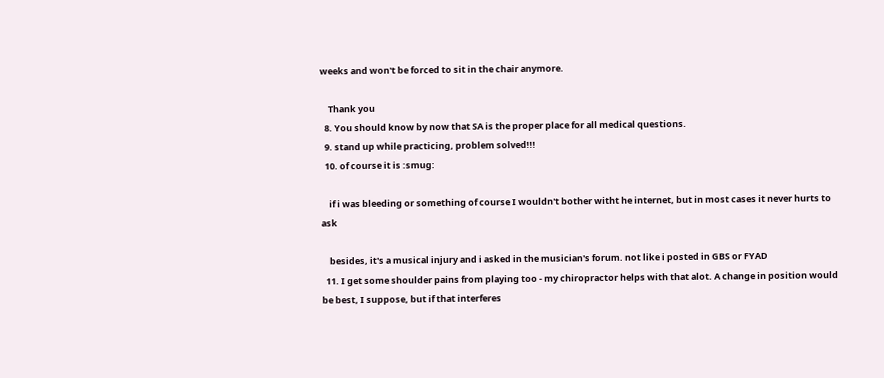weeks and won't be forced to sit in the chair anymore.

    Thank you
  8. You should know by now that SA is the proper place for all medical questions.
  9. stand up while practicing, problem solved!!!
  10. of course it is :smug:

    if i was bleeding or something of course I wouldn't bother witht he internet, but in most cases it never hurts to ask

    besides, it's a musical injury and i asked in the musician's forum. not like i posted in GBS or FYAD
  11. I get some shoulder pains from playing too - my chiropractor helps with that alot. A change in position would be best, I suppose, but if that interferes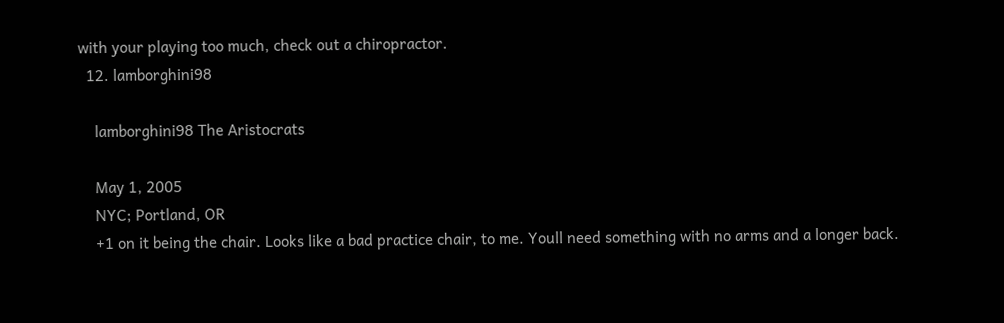with your playing too much, check out a chiropractor.
  12. lamborghini98

    lamborghini98 The Aristocrats

    May 1, 2005
    NYC; Portland, OR
    +1 on it being the chair. Looks like a bad practice chair, to me. Youll need something with no arms and a longer back.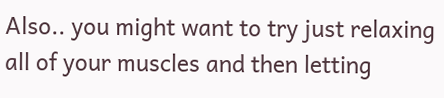Also.. you might want to try just relaxing all of your muscles and then letting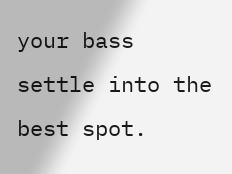your bass settle into the best spot.